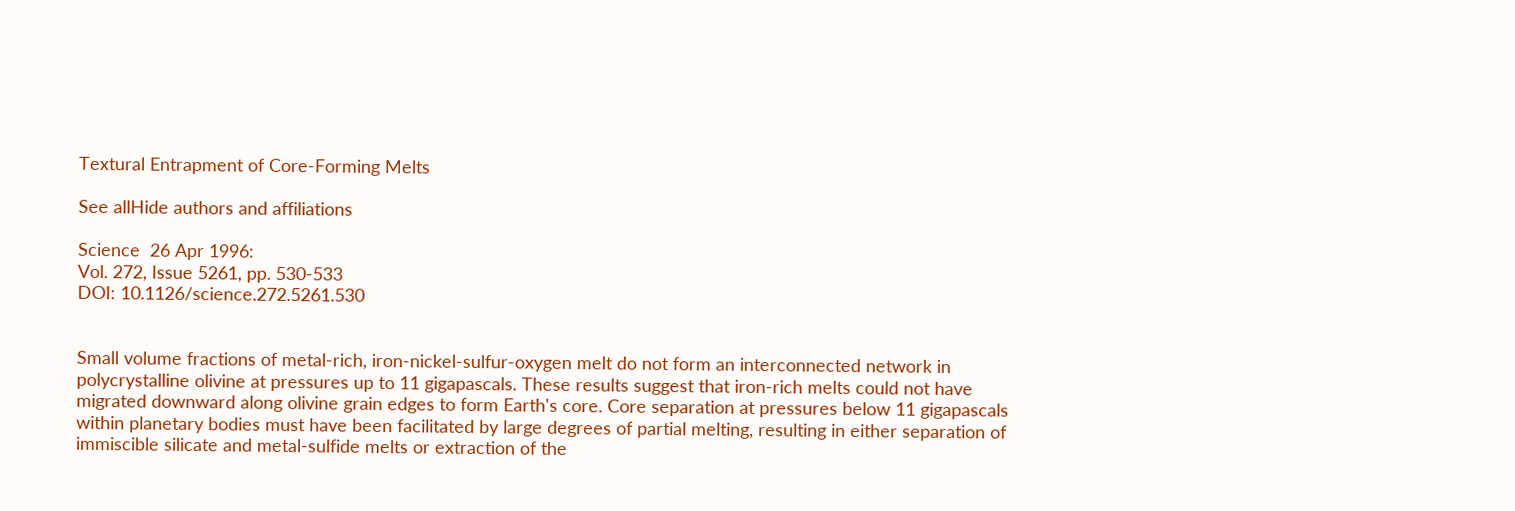Textural Entrapment of Core-Forming Melts

See allHide authors and affiliations

Science  26 Apr 1996:
Vol. 272, Issue 5261, pp. 530-533
DOI: 10.1126/science.272.5261.530


Small volume fractions of metal-rich, iron-nickel-sulfur-oxygen melt do not form an interconnected network in polycrystalline olivine at pressures up to 11 gigapascals. These results suggest that iron-rich melts could not have migrated downward along olivine grain edges to form Earth's core. Core separation at pressures below 11 gigapascals within planetary bodies must have been facilitated by large degrees of partial melting, resulting in either separation of immiscible silicate and metal-sulfide melts or extraction of the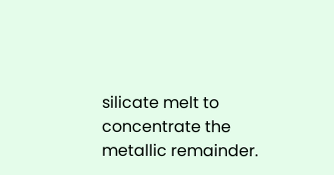silicate melt to concentrate the metallic remainder.